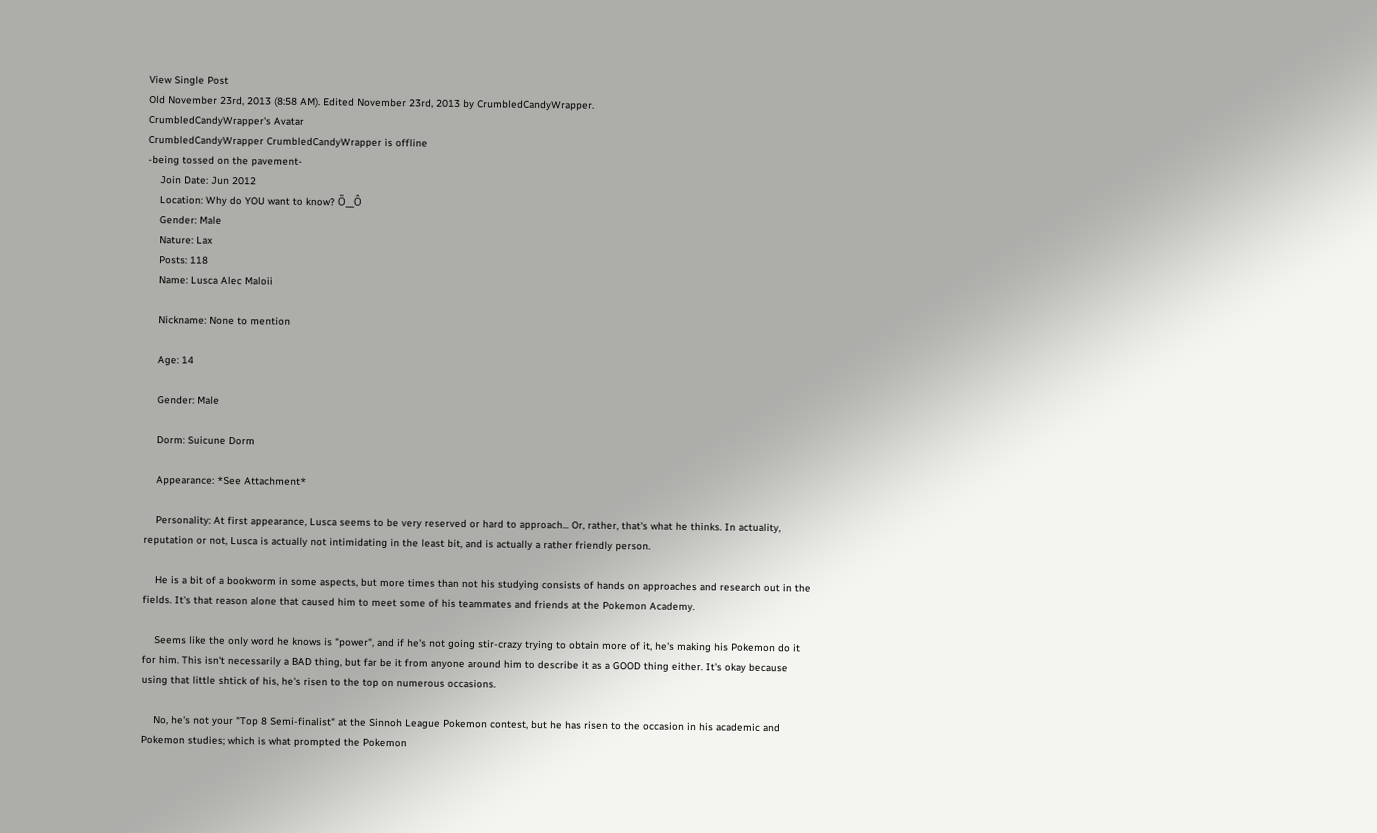View Single Post
Old November 23rd, 2013 (8:58 AM). Edited November 23rd, 2013 by CrumbledCandyWrapper.
CrumbledCandyWrapper's Avatar
CrumbledCandyWrapper CrumbledCandyWrapper is offline
-being tossed on the pavement-
    Join Date: Jun 2012
    Location: Why do YOU want to know? Õ__Ô
    Gender: Male
    Nature: Lax
    Posts: 118
    Name: Lusca Alec Maloii

    Nickname: None to mention

    Age: 14

    Gender: Male

    Dorm: Suicune Dorm

    Appearance: *See Attachment*

    Personality: At first appearance, Lusca seems to be very reserved or hard to approach... Or, rather, that's what he thinks. In actuality, reputation or not, Lusca is actually not intimidating in the least bit, and is actually a rather friendly person.

    He is a bit of a bookworm in some aspects, but more times than not his studying consists of hands on approaches and research out in the fields. It's that reason alone that caused him to meet some of his teammates and friends at the Pokemon Academy.

    Seems like the only word he knows is "power", and if he's not going stir-crazy trying to obtain more of it, he's making his Pokemon do it for him. This isn't necessarily a BAD thing, but far be it from anyone around him to describe it as a GOOD thing either. It's okay because using that little shtick of his, he's risen to the top on numerous occasions.

    No, he's not your "Top 8 Semi-finalist" at the Sinnoh League Pokemon contest, but he has risen to the occasion in his academic and Pokemon studies; which is what prompted the Pokemon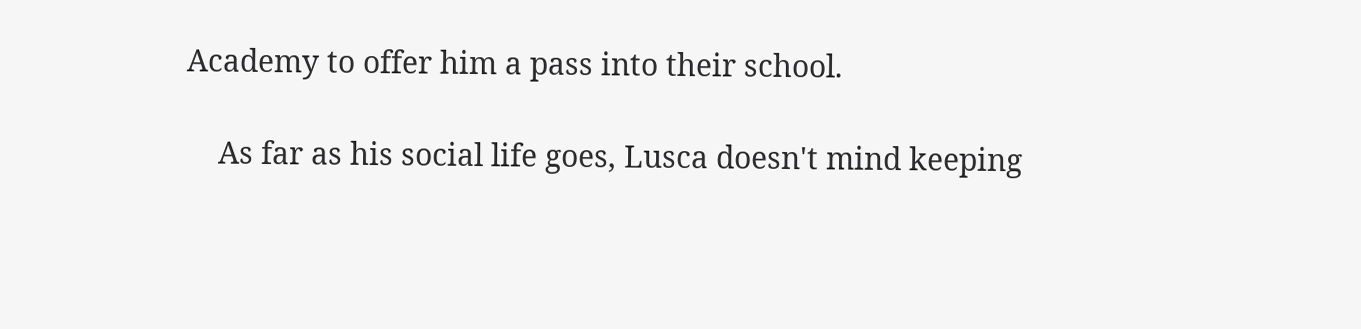Academy to offer him a pass into their school.

    As far as his social life goes, Lusca doesn't mind keeping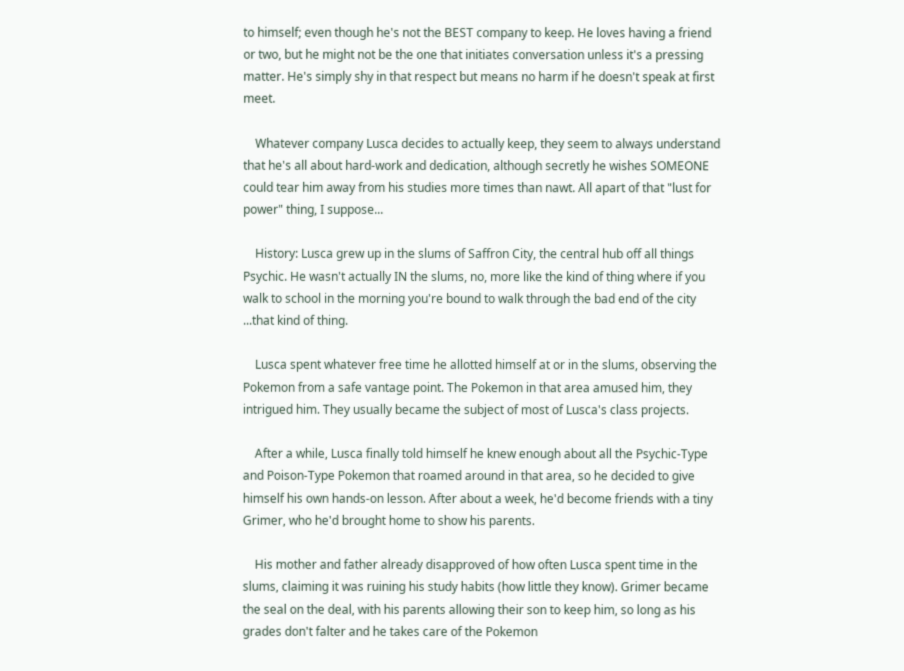to himself; even though he's not the BEST company to keep. He loves having a friend or two, but he might not be the one that initiates conversation unless it's a pressing matter. He's simply shy in that respect but means no harm if he doesn't speak at first meet.

    Whatever company Lusca decides to actually keep, they seem to always understand that he's all about hard-work and dedication, although secretly he wishes SOMEONE could tear him away from his studies more times than nawt. All apart of that "lust for power" thing, I suppose...

    History: Lusca grew up in the slums of Saffron City, the central hub off all things Psychic. He wasn't actually IN the slums, no, more like the kind of thing where if you walk to school in the morning you're bound to walk through the bad end of the city ...that kind of thing.

    Lusca spent whatever free time he allotted himself at or in the slums, observing the Pokemon from a safe vantage point. The Pokemon in that area amused him, they intrigued him. They usually became the subject of most of Lusca's class projects.

    After a while, Lusca finally told himself he knew enough about all the Psychic-Type and Poison-Type Pokemon that roamed around in that area, so he decided to give himself his own hands-on lesson. After about a week, he'd become friends with a tiny Grimer, who he'd brought home to show his parents.

    His mother and father already disapproved of how often Lusca spent time in the slums, claiming it was ruining his study habits (how little they know). Grimer became the seal on the deal, with his parents allowing their son to keep him, so long as his grades don't falter and he takes care of the Pokemon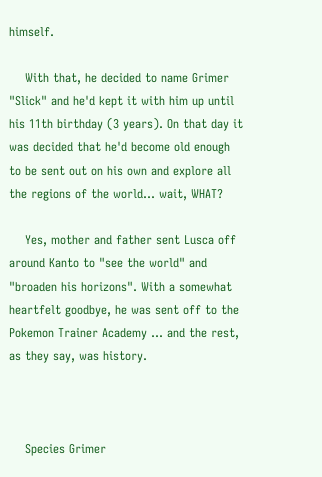himself.

    With that, he decided to name Grimer "Slick" and he'd kept it with him up until his 11th birthday (3 years). On that day it was decided that he'd become old enough to be sent out on his own and explore all the regions of the world... wait, WHAT?

    Yes, mother and father sent Lusca off around Kanto to "see the world" and "broaden his horizons". With a somewhat heartfelt goodbye, he was sent off to the Pokemon Trainer Academy ... and the rest, as they say, was history.



    Species Grimer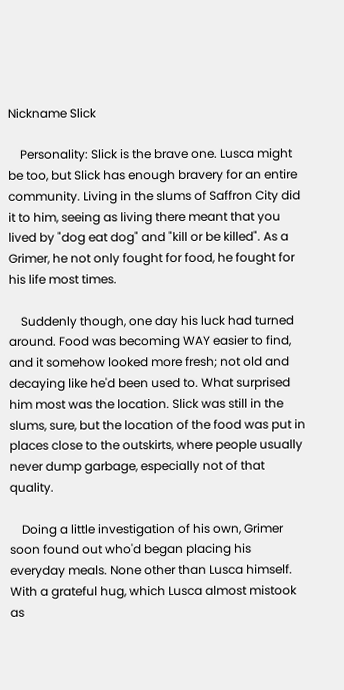Nickname Slick

    Personality: Slick is the brave one. Lusca might be too, but Slick has enough bravery for an entire community. Living in the slums of Saffron City did it to him, seeing as living there meant that you lived by "dog eat dog" and "kill or be killed". As a Grimer, he not only fought for food, he fought for his life most times.

    Suddenly though, one day his luck had turned around. Food was becoming WAY easier to find, and it somehow looked more fresh; not old and decaying like he'd been used to. What surprised him most was the location. Slick was still in the slums, sure, but the location of the food was put in places close to the outskirts, where people usually never dump garbage, especially not of that quality.

    Doing a little investigation of his own, Grimer soon found out who'd began placing his everyday meals. None other than Lusca himself. With a grateful hug, which Lusca almost mistook as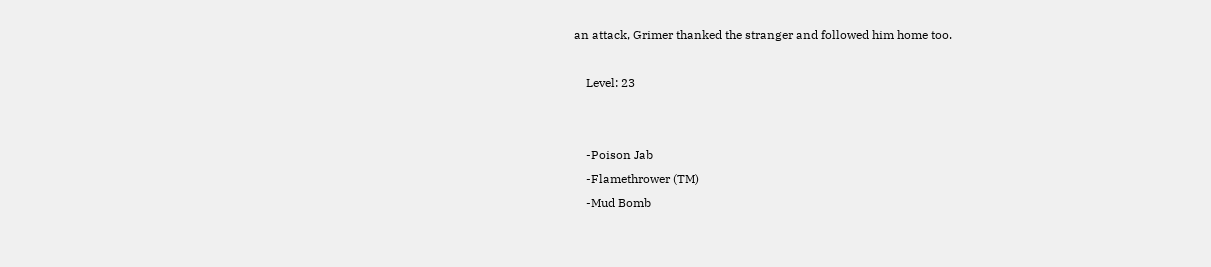an attack, Grimer thanked the stranger and followed him home too.

    Level: 23


    -Poison Jab
    -Flamethrower (TM)
    -Mud Bomb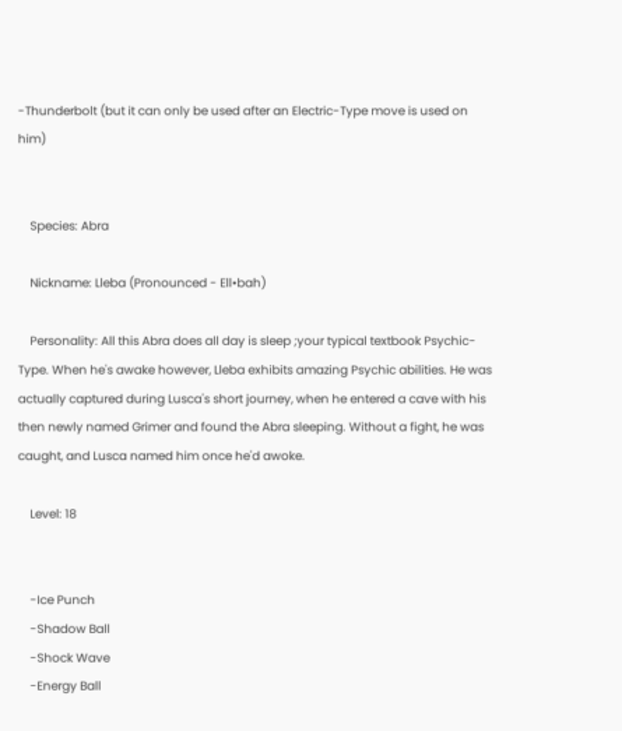-Thunderbolt (but it can only be used after an Electric-Type move is used on him)


    Species: Abra

    Nickname: Lleba (Pronounced - Ell•bah)

    Personality: All this Abra does all day is sleep ;your typical textbook Psychic-Type. When he's awake however, Lleba exhibits amazing Psychic abilities. He was actually captured during Lusca's short journey, when he entered a cave with his then newly named Grimer and found the Abra sleeping. Without a fight, he was caught, and Lusca named him once he'd awoke.

    Level: 18


    -Ice Punch
    -Shadow Ball
    -Shock Wave
    -Energy Ball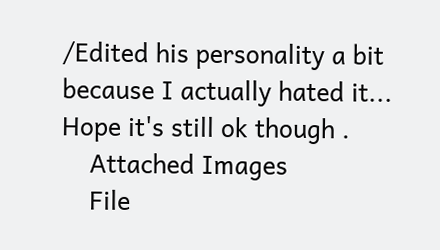/Edited his personality a bit because I actually hated it... Hope it's still ok though .
    Attached Images
    File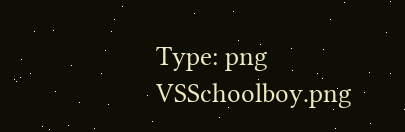Type: png VSSchoolboy.png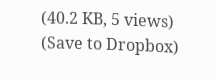(40.2 KB, 5 views) (Save to Dropbox)